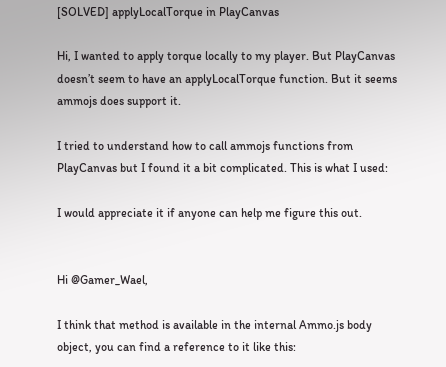[SOLVED] applyLocalTorque in PlayCanvas

Hi, I wanted to apply torque locally to my player. But PlayCanvas doesn’t seem to have an applyLocalTorque function. But it seems ammojs does support it.

I tried to understand how to call ammojs functions from PlayCanvas but I found it a bit complicated. This is what I used:

I would appreciate it if anyone can help me figure this out.


Hi @Gamer_Wael,

I think that method is available in the internal Ammo.js body object, you can find a reference to it like this: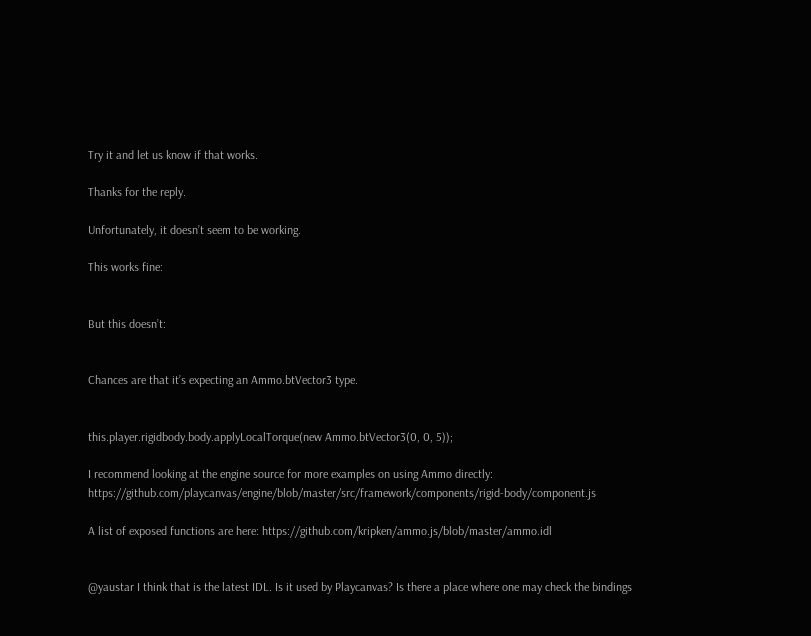Try it and let us know if that works.

Thanks for the reply.

Unfortunately, it doesn’t seem to be working.

This works fine:


But this doesn’t:


Chances are that it’s expecting an Ammo.btVector3 type.


this.player.rigidbody.body.applyLocalTorque(new Ammo.btVector3(0, 0, 5));

I recommend looking at the engine source for more examples on using Ammo directly: https://github.com/playcanvas/engine/blob/master/src/framework/components/rigid-body/component.js

A list of exposed functions are here: https://github.com/kripken/ammo.js/blob/master/ammo.idl


@yaustar I think that is the latest IDL. Is it used by Playcanvas? Is there a place where one may check the bindings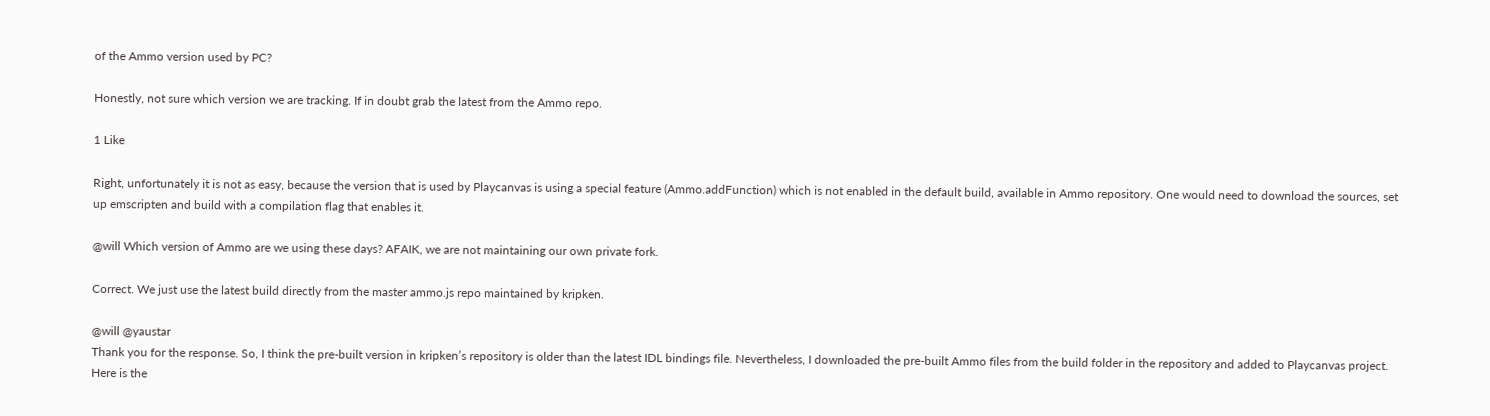of the Ammo version used by PC?

Honestly, not sure which version we are tracking. If in doubt grab the latest from the Ammo repo.

1 Like

Right, unfortunately it is not as easy, because the version that is used by Playcanvas is using a special feature (Ammo.addFunction) which is not enabled in the default build, available in Ammo repository. One would need to download the sources, set up emscripten and build with a compilation flag that enables it.

@will Which version of Ammo are we using these days? AFAIK, we are not maintaining our own private fork.

Correct. We just use the latest build directly from the master ammo.js repo maintained by kripken.

@will @yaustar
Thank you for the response. So, I think the pre-built version in kripken’s repository is older than the latest IDL bindings file. Nevertheless, I downloaded the pre-built Ammo files from the build folder in the repository and added to Playcanvas project. Here is the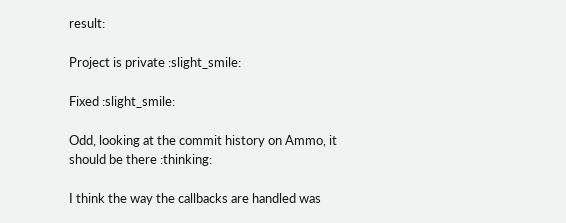result:

Project is private :slight_smile:

Fixed :slight_smile:

Odd, looking at the commit history on Ammo, it should be there :thinking:

I think the way the callbacks are handled was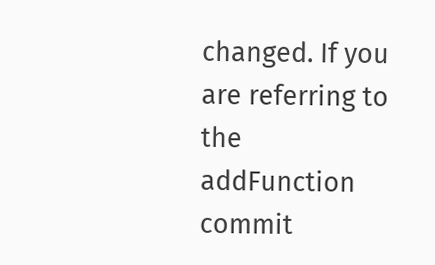changed. If you are referring to the addFunction commit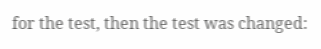for the test, then the test was changed: